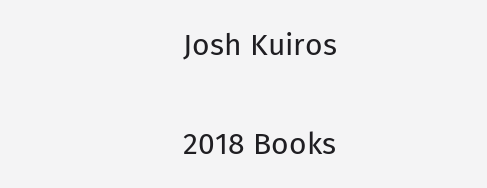Josh Kuiros


2018 Books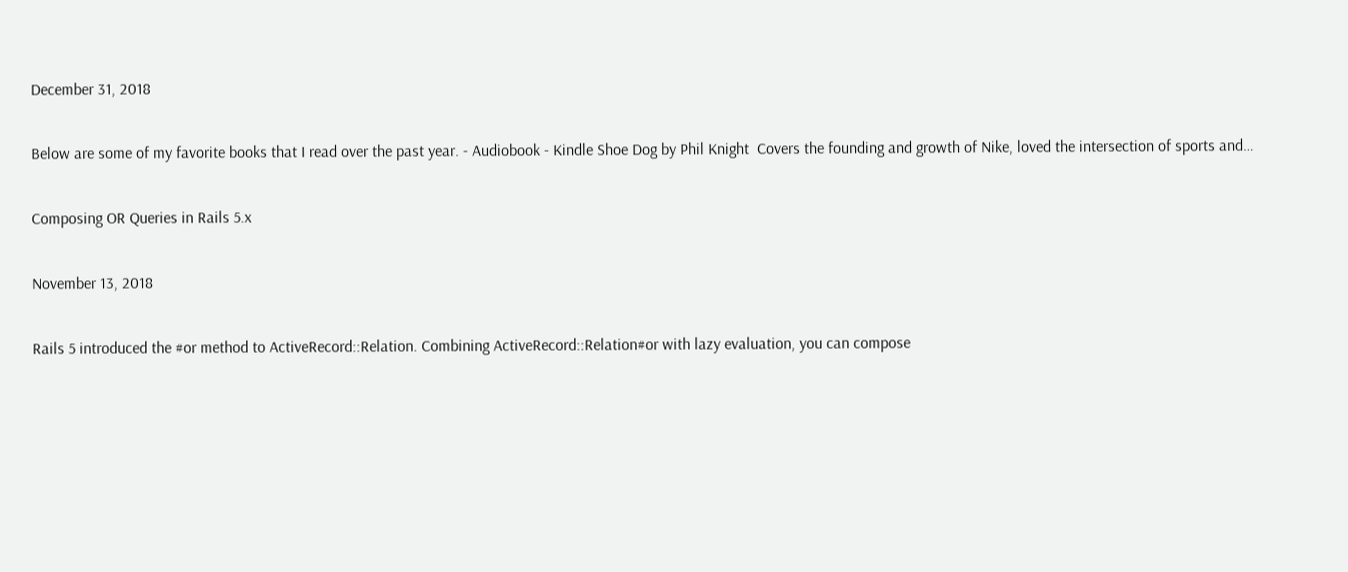December 31, 2018

Below are some of my favorite books that I read over the past year. - Audiobook - Kindle Shoe Dog by Phil Knight  Covers the founding and growth of Nike, loved the intersection of sports and…

Composing OR Queries in Rails 5.x

November 13, 2018

Rails 5 introduced the #or method to ActiveRecord::Relation. Combining ActiveRecord::Relation#or with lazy evaluation, you can compose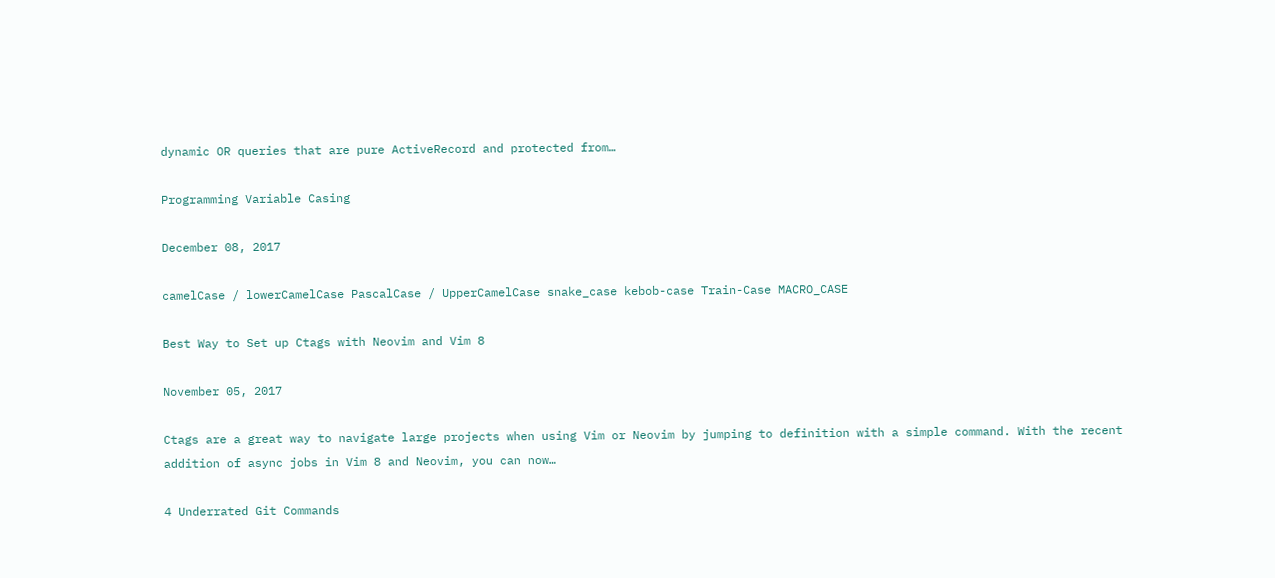dynamic OR queries that are pure ActiveRecord and protected from…

Programming Variable Casing

December 08, 2017

camelCase / lowerCamelCase PascalCase / UpperCamelCase snake_case kebob-case Train-Case MACRO_CASE

Best Way to Set up Ctags with Neovim and Vim 8

November 05, 2017

Ctags are a great way to navigate large projects when using Vim or Neovim by jumping to definition with a simple command. With the recent addition of async jobs in Vim 8 and Neovim, you can now…

4 Underrated Git Commands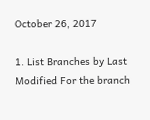October 26, 2017

1. List Branches by Last Modified For the branch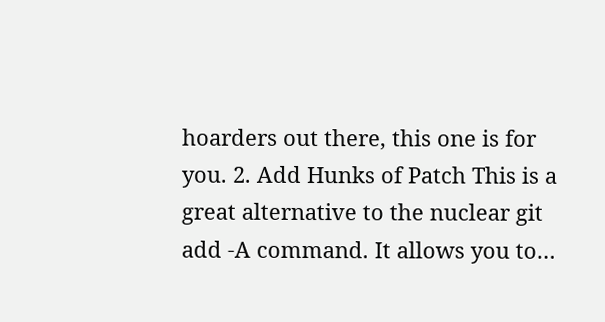hoarders out there, this one is for you. 2. Add Hunks of Patch This is a great alternative to the nuclear git add -A command. It allows you to…